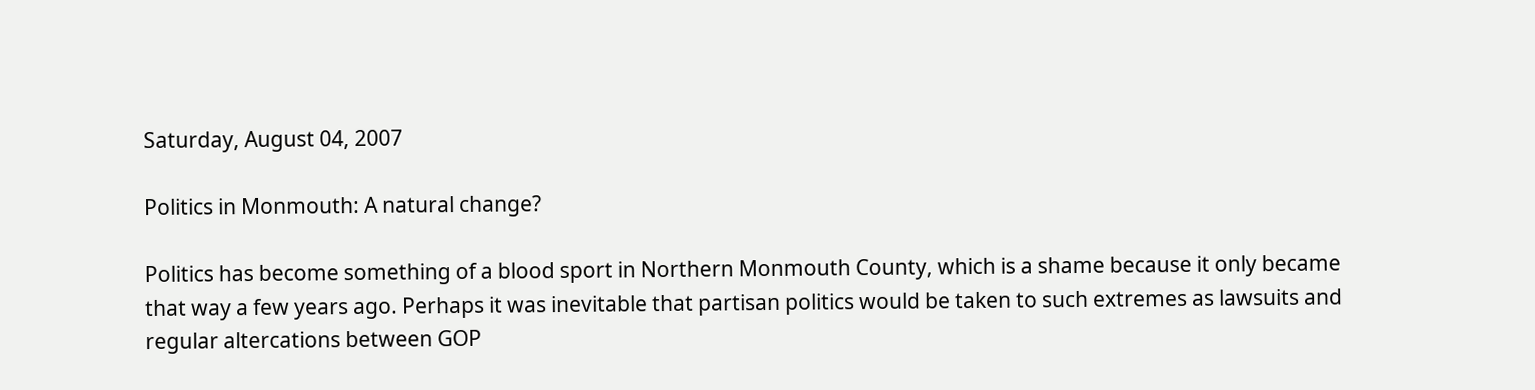Saturday, August 04, 2007

Politics in Monmouth: A natural change?

Politics has become something of a blood sport in Northern Monmouth County, which is a shame because it only became that way a few years ago. Perhaps it was inevitable that partisan politics would be taken to such extremes as lawsuits and regular altercations between GOP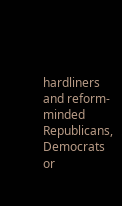hardliners and reform-minded Republicans, Democrats or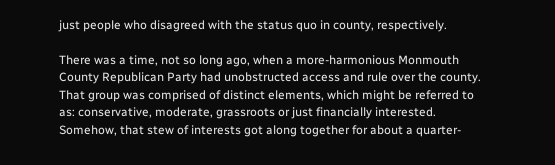just people who disagreed with the status quo in county, respectively.

There was a time, not so long ago, when a more-harmonious Monmouth County Republican Party had unobstructed access and rule over the county. That group was comprised of distinct elements, which might be referred to as: conservative, moderate, grassroots or just financially interested. Somehow, that stew of interests got along together for about a quarter-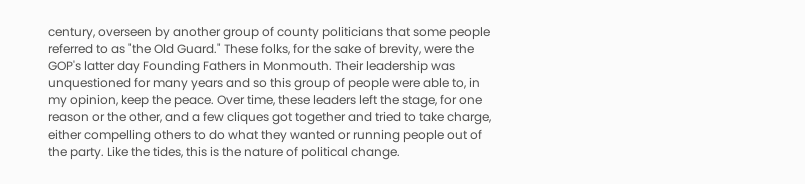century, overseen by another group of county politicians that some people referred to as "the Old Guard." These folks, for the sake of brevity, were the GOP's latter day Founding Fathers in Monmouth. Their leadership was unquestioned for many years and so this group of people were able to, in my opinion, keep the peace. Over time, these leaders left the stage, for one reason or the other, and a few cliques got together and tried to take charge, either compelling others to do what they wanted or running people out of the party. Like the tides, this is the nature of political change.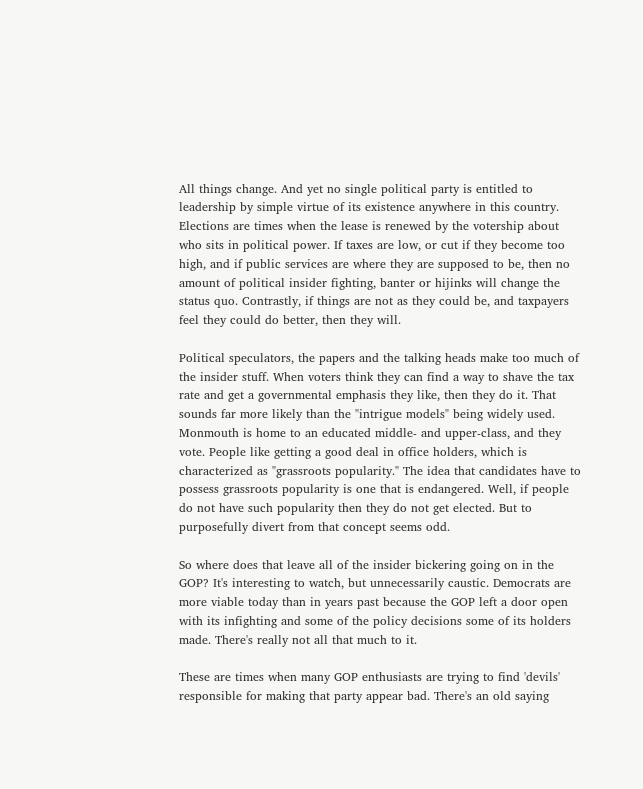All things change. And yet no single political party is entitled to leadership by simple virtue of its existence anywhere in this country. Elections are times when the lease is renewed by the votership about who sits in political power. If taxes are low, or cut if they become too high, and if public services are where they are supposed to be, then no amount of political insider fighting, banter or hijinks will change the status quo. Contrastly, if things are not as they could be, and taxpayers feel they could do better, then they will.

Political speculators, the papers and the talking heads make too much of the insider stuff. When voters think they can find a way to shave the tax rate and get a governmental emphasis they like, then they do it. That sounds far more likely than the "intrigue models" being widely used. Monmouth is home to an educated middle- and upper-class, and they vote. People like getting a good deal in office holders, which is characterized as "grassroots popularity." The idea that candidates have to possess grassroots popularity is one that is endangered. Well, if people do not have such popularity then they do not get elected. But to purposefully divert from that concept seems odd.

So where does that leave all of the insider bickering going on in the GOP? It's interesting to watch, but unnecessarily caustic. Democrats are more viable today than in years past because the GOP left a door open with its infighting and some of the policy decisions some of its holders made. There's really not all that much to it.

These are times when many GOP enthusiasts are trying to find 'devils' responsible for making that party appear bad. There's an old saying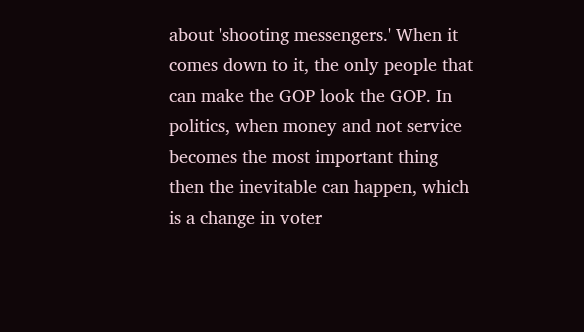about 'shooting messengers.' When it comes down to it, the only people that can make the GOP look the GOP. In politics, when money and not service becomes the most important thing then the inevitable can happen, which is a change in voter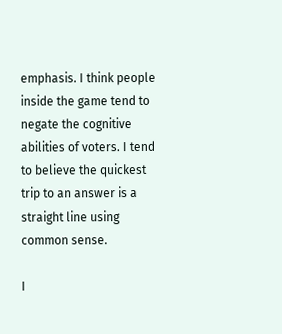emphasis. I think people inside the game tend to negate the cognitive abilities of voters. I tend to believe the quickest trip to an answer is a straight line using common sense.

I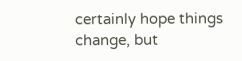certainly hope things change, but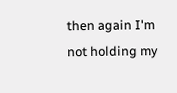then again I'm not holding my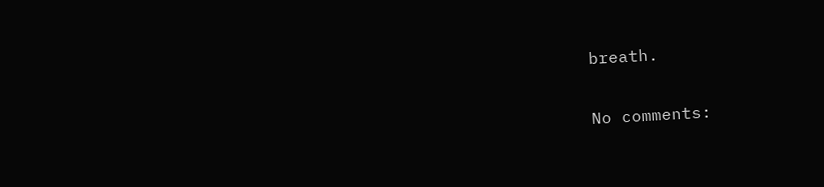breath.

No comments: